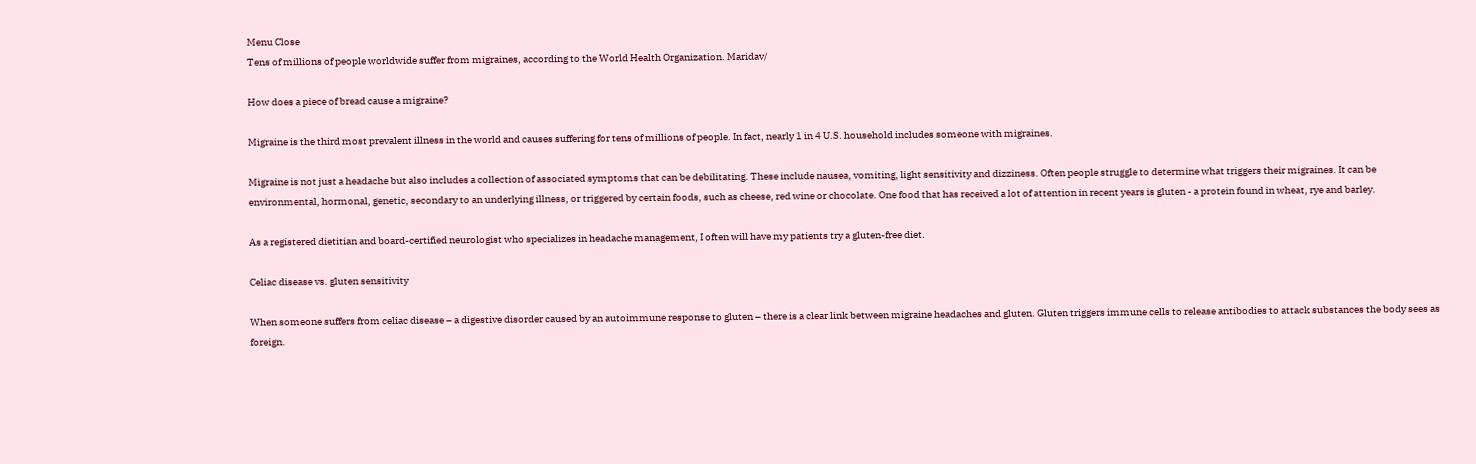Menu Close
Tens of millions of people worldwide suffer from migraines, according to the World Health Organization. Maridav/

How does a piece of bread cause a migraine?

Migraine is the third most prevalent illness in the world and causes suffering for tens of millions of people. In fact, nearly 1 in 4 U.S. household includes someone with migraines.

Migraine is not just a headache but also includes a collection of associated symptoms that can be debilitating. These include nausea, vomiting, light sensitivity and dizziness. Often people struggle to determine what triggers their migraines. It can be environmental, hormonal, genetic, secondary to an underlying illness, or triggered by certain foods, such as cheese, red wine or chocolate. One food that has received a lot of attention in recent years is gluten - a protein found in wheat, rye and barley.

As a registered dietitian and board-certified neurologist who specializes in headache management, I often will have my patients try a gluten-free diet.

Celiac disease vs. gluten sensitivity

When someone suffers from celiac disease – a digestive disorder caused by an autoimmune response to gluten – there is a clear link between migraine headaches and gluten. Gluten triggers immune cells to release antibodies to attack substances the body sees as foreign.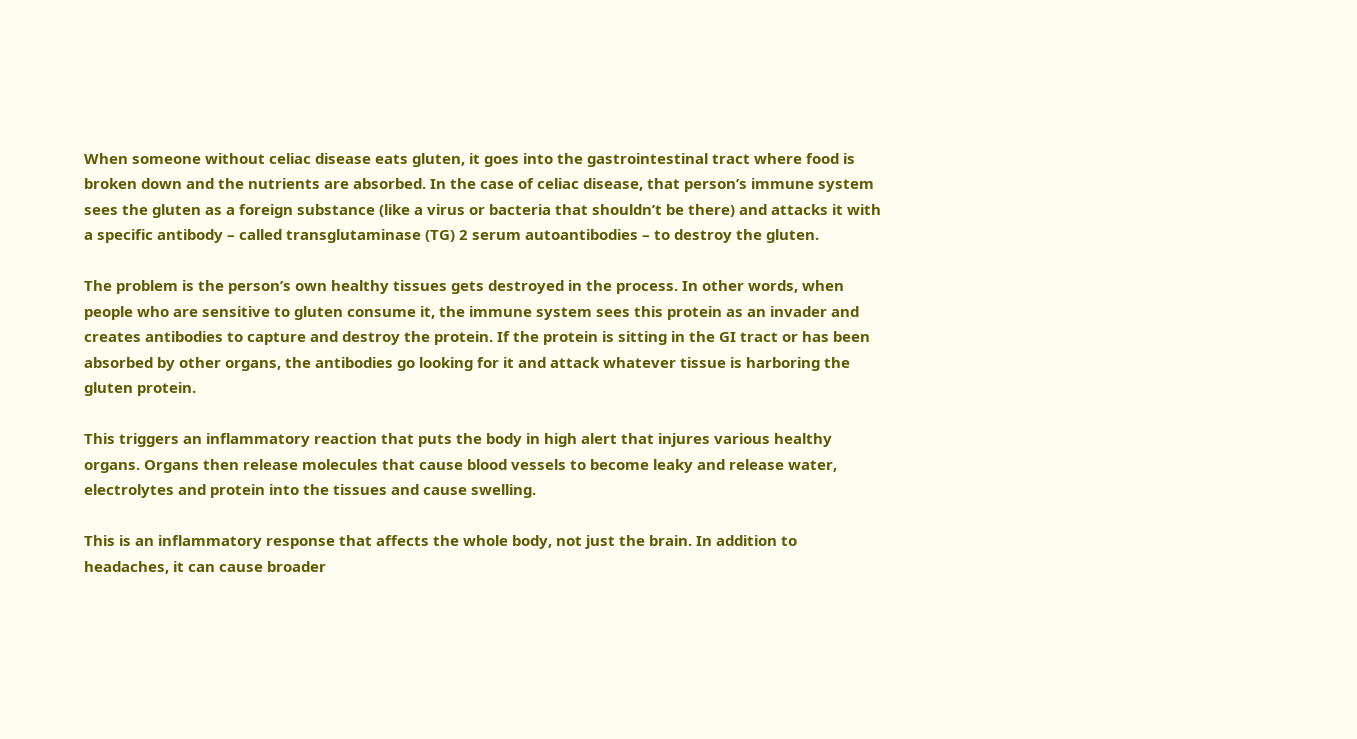When someone without celiac disease eats gluten, it goes into the gastrointestinal tract where food is broken down and the nutrients are absorbed. In the case of celiac disease, that person’s immune system sees the gluten as a foreign substance (like a virus or bacteria that shouldn’t be there) and attacks it with a specific antibody – called transglutaminase (TG) 2 serum autoantibodies – to destroy the gluten.

The problem is the person’s own healthy tissues gets destroyed in the process. In other words, when people who are sensitive to gluten consume it, the immune system sees this protein as an invader and creates antibodies to capture and destroy the protein. If the protein is sitting in the GI tract or has been absorbed by other organs, the antibodies go looking for it and attack whatever tissue is harboring the gluten protein.

This triggers an inflammatory reaction that puts the body in high alert that injures various healthy organs. Organs then release molecules that cause blood vessels to become leaky and release water, electrolytes and protein into the tissues and cause swelling.

This is an inflammatory response that affects the whole body, not just the brain. In addition to headaches, it can cause broader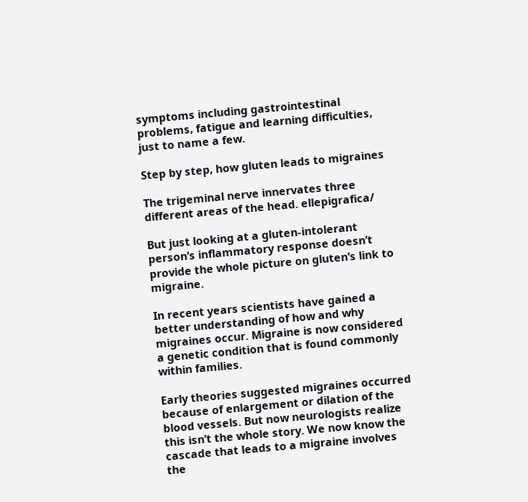symptoms including gastrointestinal problems, fatigue and learning difficulties, just to name a few.

Step by step, how gluten leads to migraines

The trigeminal nerve innervates three different areas of the head. ellepigrafica/

But just looking at a gluten-intolerant person’s inflammatory response doesn’t provide the whole picture on gluten’s link to migraine.

In recent years scientists have gained a better understanding of how and why migraines occur. Migraine is now considered a genetic condition that is found commonly within families.

Early theories suggested migraines occurred because of enlargement or dilation of the blood vessels. But now neurologists realize this isn’t the whole story. We now know the cascade that leads to a migraine involves the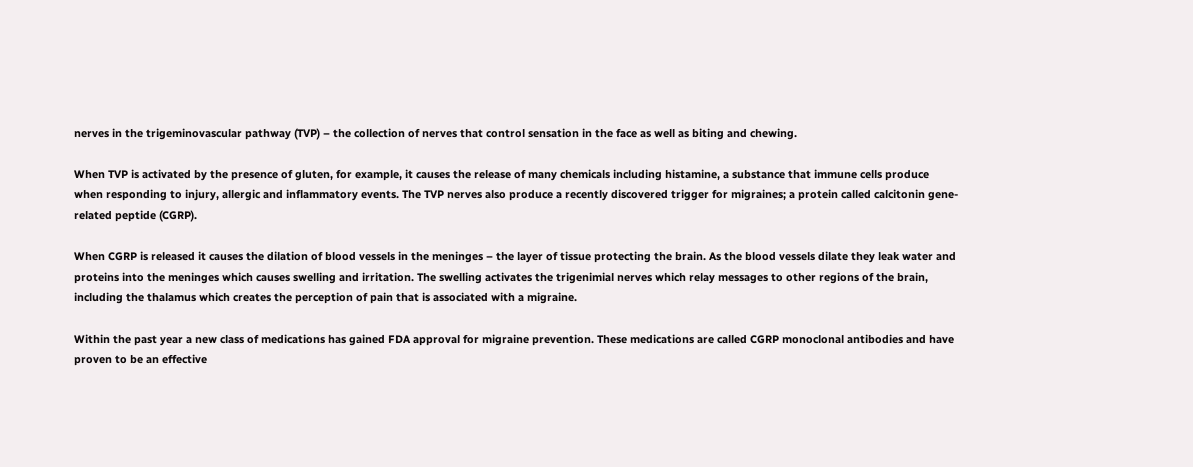nerves in the trigeminovascular pathway (TVP) – the collection of nerves that control sensation in the face as well as biting and chewing.

When TVP is activated by the presence of gluten, for example, it causes the release of many chemicals including histamine, a substance that immune cells produce when responding to injury, allergic and inflammatory events. The TVP nerves also produce a recently discovered trigger for migraines; a protein called calcitonin gene-related peptide (CGRP).

When CGRP is released it causes the dilation of blood vessels in the meninges – the layer of tissue protecting the brain. As the blood vessels dilate they leak water and proteins into the meninges which causes swelling and irritation. The swelling activates the trigenimial nerves which relay messages to other regions of the brain, including the thalamus which creates the perception of pain that is associated with a migraine.

Within the past year a new class of medications has gained FDA approval for migraine prevention. These medications are called CGRP monoclonal antibodies and have proven to be an effective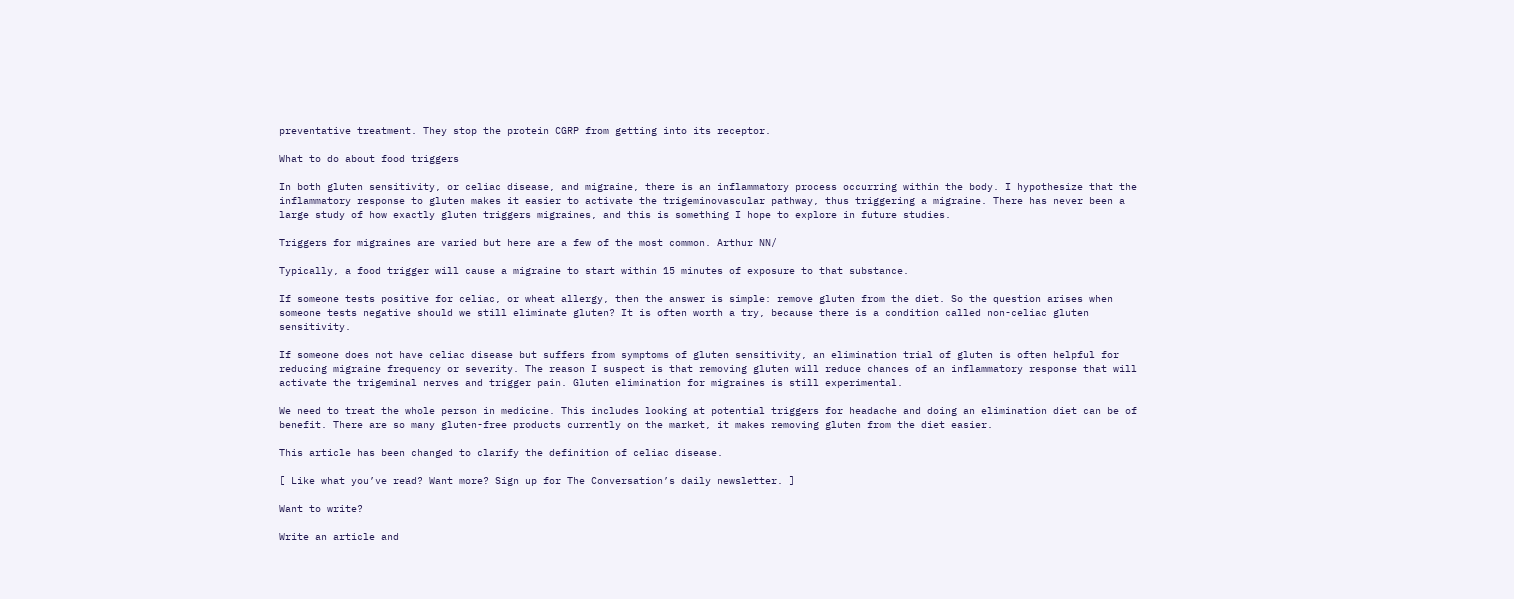preventative treatment. They stop the protein CGRP from getting into its receptor.

What to do about food triggers

In both gluten sensitivity, or celiac disease, and migraine, there is an inflammatory process occurring within the body. I hypothesize that the inflammatory response to gluten makes it easier to activate the trigeminovascular pathway, thus triggering a migraine. There has never been a large study of how exactly gluten triggers migraines, and this is something I hope to explore in future studies.

Triggers for migraines are varied but here are a few of the most common. Arthur NN/

Typically, a food trigger will cause a migraine to start within 15 minutes of exposure to that substance.

If someone tests positive for celiac, or wheat allergy, then the answer is simple: remove gluten from the diet. So the question arises when someone tests negative should we still eliminate gluten? It is often worth a try, because there is a condition called non-celiac gluten sensitivity.

If someone does not have celiac disease but suffers from symptoms of gluten sensitivity, an elimination trial of gluten is often helpful for reducing migraine frequency or severity. The reason I suspect is that removing gluten will reduce chances of an inflammatory response that will activate the trigeminal nerves and trigger pain. Gluten elimination for migraines is still experimental.

We need to treat the whole person in medicine. This includes looking at potential triggers for headache and doing an elimination diet can be of benefit. There are so many gluten-free products currently on the market, it makes removing gluten from the diet easier.

This article has been changed to clarify the definition of celiac disease.

[ Like what you’ve read? Want more? Sign up for The Conversation’s daily newsletter. ]

Want to write?

Write an article and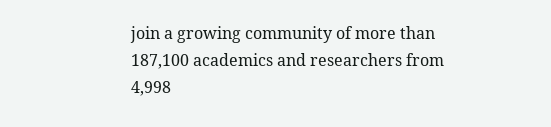join a growing community of more than 187,100 academics and researchers from 4,998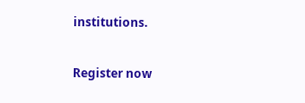institutions.

Register now